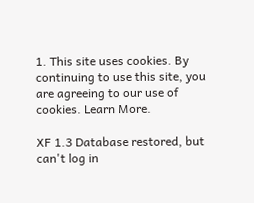1. This site uses cookies. By continuing to use this site, you are agreeing to our use of cookies. Learn More.

XF 1.3 Database restored, but can't log in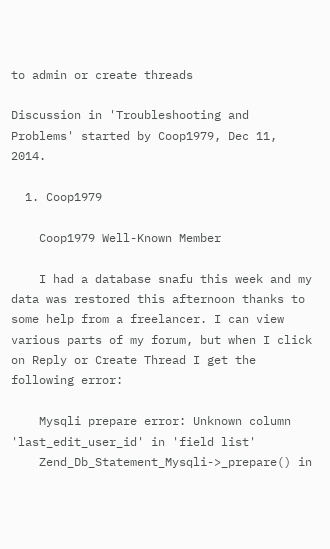to admin or create threads

Discussion in 'Troubleshooting and Problems' started by Coop1979, Dec 11, 2014.

  1. Coop1979

    Coop1979 Well-Known Member

    I had a database snafu this week and my data was restored this afternoon thanks to some help from a freelancer. I can view various parts of my forum, but when I click on Reply or Create Thread I get the following error:

    Mysqli prepare error: Unknown column 'last_edit_user_id' in 'field list'
    Zend_Db_Statement_Mysqli->_prepare() in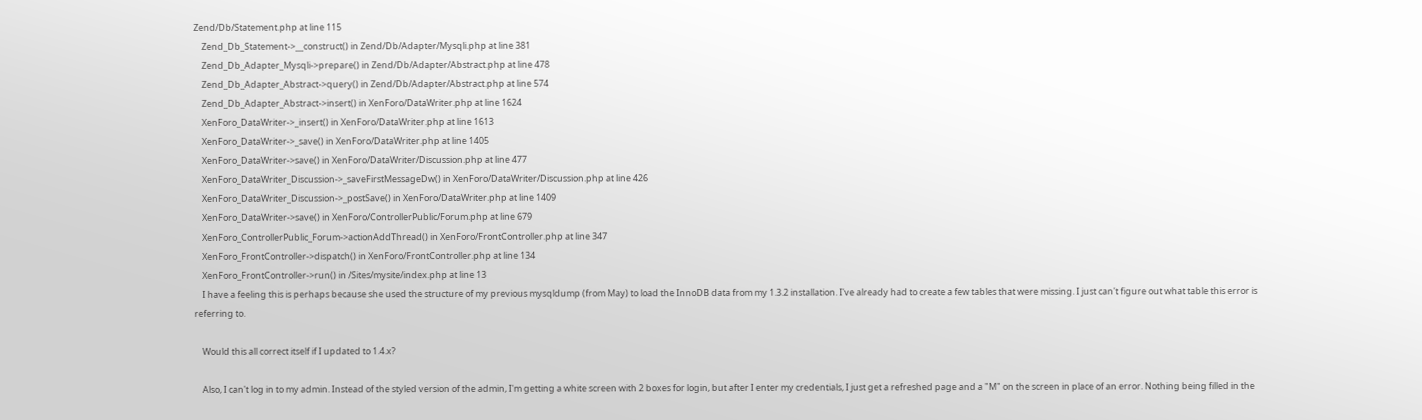Zend/Db/Statement.php at line 115
    Zend_Db_Statement->__construct() in Zend/Db/Adapter/Mysqli.php at line 381
    Zend_Db_Adapter_Mysqli->prepare() in Zend/Db/Adapter/Abstract.php at line 478
    Zend_Db_Adapter_Abstract->query() in Zend/Db/Adapter/Abstract.php at line 574
    Zend_Db_Adapter_Abstract->insert() in XenForo/DataWriter.php at line 1624
    XenForo_DataWriter->_insert() in XenForo/DataWriter.php at line 1613
    XenForo_DataWriter->_save() in XenForo/DataWriter.php at line 1405
    XenForo_DataWriter->save() in XenForo/DataWriter/Discussion.php at line 477
    XenForo_DataWriter_Discussion->_saveFirstMessageDw() in XenForo/DataWriter/Discussion.php at line 426
    XenForo_DataWriter_Discussion->_postSave() in XenForo/DataWriter.php at line 1409
    XenForo_DataWriter->save() in XenForo/ControllerPublic/Forum.php at line 679
    XenForo_ControllerPublic_Forum->actionAddThread() in XenForo/FrontController.php at line 347
    XenForo_FrontController->dispatch() in XenForo/FrontController.php at line 134
    XenForo_FrontController->run() in /Sites/mysite/index.php at line 13
    I have a feeling this is perhaps because she used the structure of my previous mysqldump (from May) to load the InnoDB data from my 1.3.2 installation. I've already had to create a few tables that were missing. I just can't figure out what table this error is referring to.

    Would this all correct itself if I updated to 1.4.x?

    Also, I can't log in to my admin. Instead of the styled version of the admin, I'm getting a white screen with 2 boxes for login, but after I enter my credentials, I just get a refreshed page and a "M" on the screen in place of an error. Nothing being filled in the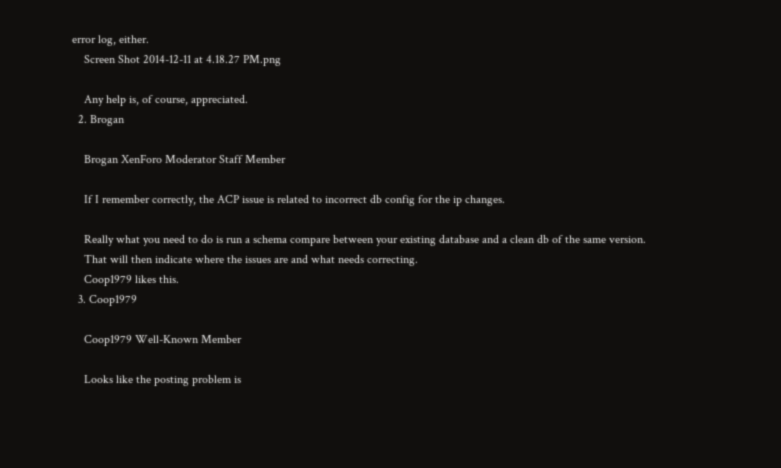error log, either.
    Screen Shot 2014-12-11 at 4.18.27 PM.png

    Any help is, of course, appreciated.
  2. Brogan

    Brogan XenForo Moderator Staff Member

    If I remember correctly, the ACP issue is related to incorrect db config for the ip changes.

    Really what you need to do is run a schema compare between your existing database and a clean db of the same version.
    That will then indicate where the issues are and what needs correcting.
    Coop1979 likes this.
  3. Coop1979

    Coop1979 Well-Known Member

    Looks like the posting problem is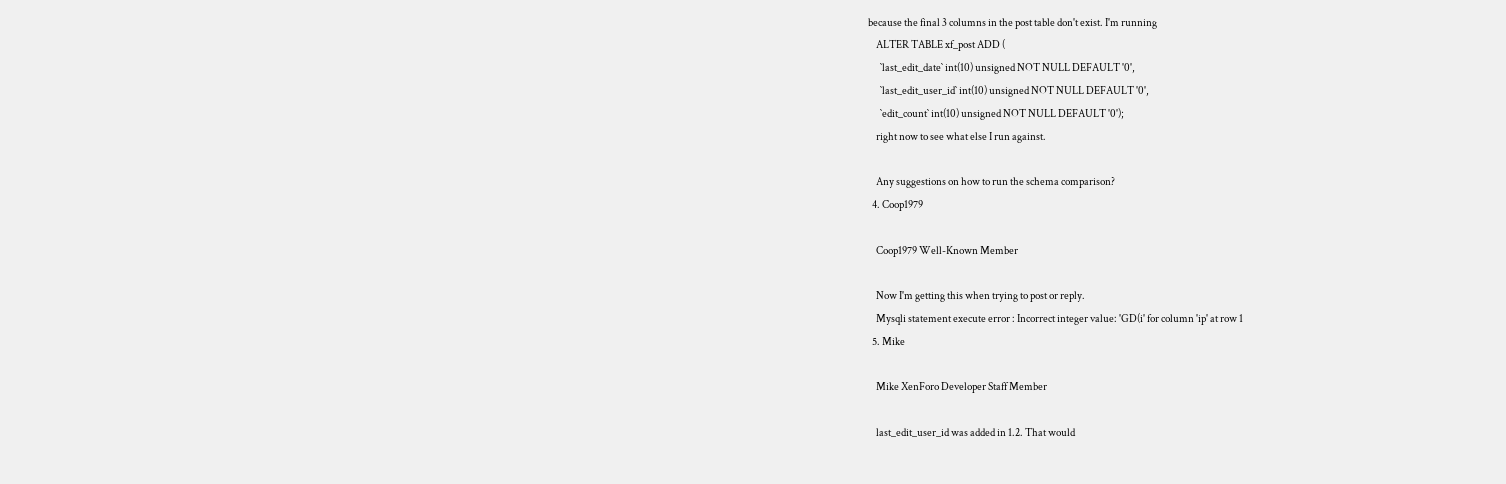because the final 3 columns in the post table don't exist. I'm running
    ALTER TABLE xf_post ADD (
      `last_edit_date` int(10) unsigned NOT NULL DEFAULT '0',
      `last_edit_user_id` int(10) unsigned NOT NULL DEFAULT '0',
      `edit_count` int(10) unsigned NOT NULL DEFAULT '0');
    right now to see what else I run against.

    Any suggestions on how to run the schema comparison?
  4. Coop1979

    Coop1979 Well-Known Member

    Now I'm getting this when trying to post or reply.
    Mysqli statement execute error : Incorrect integer value: 'GD(i' for column 'ip' at row 1
  5. Mike

    Mike XenForo Developer Staff Member

    last_edit_user_id was added in 1.2. That would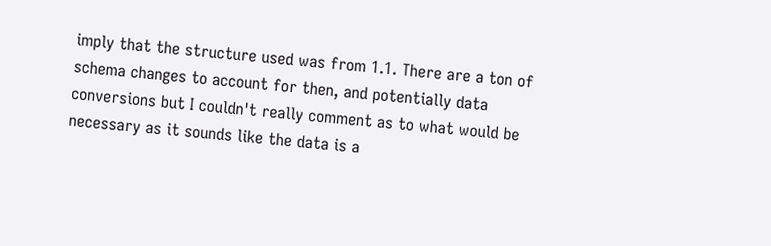imply that the structure used was from 1.1. There are a ton of schema changes to account for then, and potentially data conversions but I couldn't really comment as to what would be necessary as it sounds like the data is a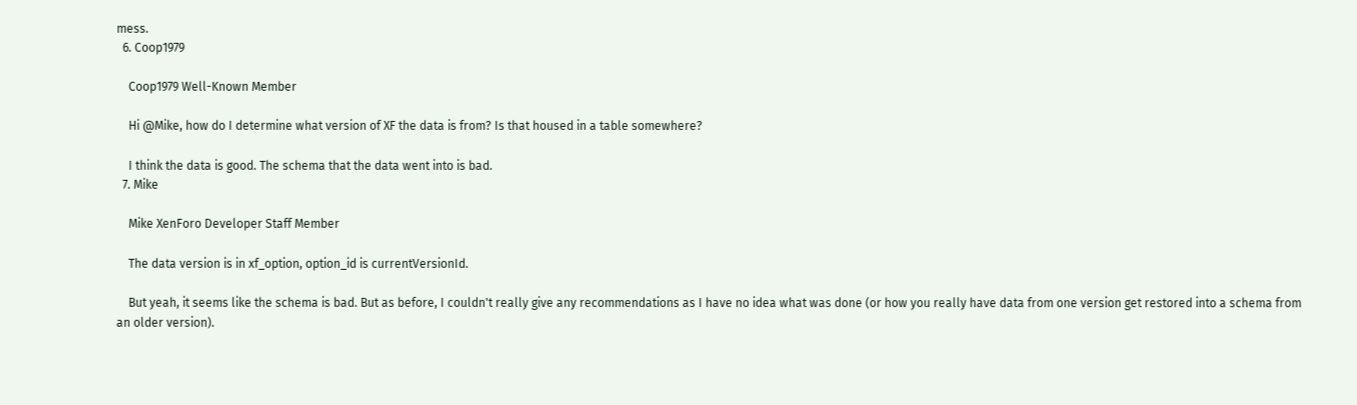mess.
  6. Coop1979

    Coop1979 Well-Known Member

    Hi @Mike, how do I determine what version of XF the data is from? Is that housed in a table somewhere?

    I think the data is good. The schema that the data went into is bad.
  7. Mike

    Mike XenForo Developer Staff Member

    The data version is in xf_option, option_id is currentVersionId.

    But yeah, it seems like the schema is bad. But as before, I couldn't really give any recommendations as I have no idea what was done (or how you really have data from one version get restored into a schema from an older version).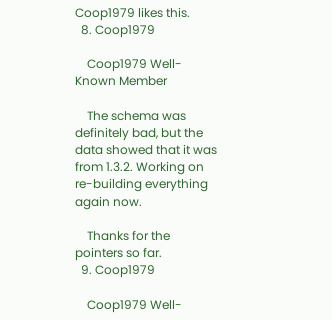Coop1979 likes this.
  8. Coop1979

    Coop1979 Well-Known Member

    The schema was definitely bad, but the data showed that it was from 1.3.2. Working on re-building everything again now.

    Thanks for the pointers so far.
  9. Coop1979

    Coop1979 Well-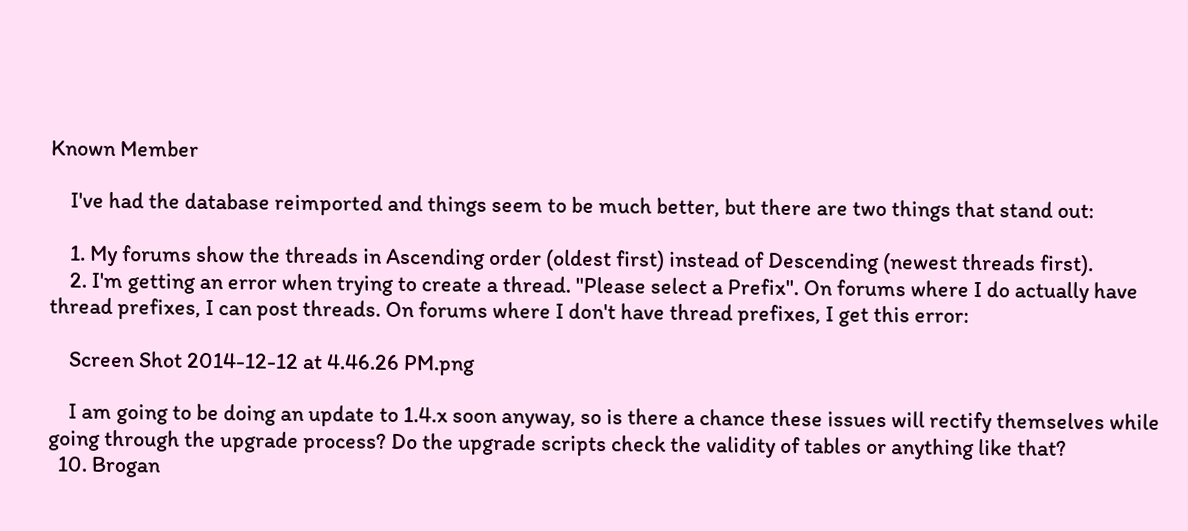Known Member

    I've had the database reimported and things seem to be much better, but there are two things that stand out:

    1. My forums show the threads in Ascending order (oldest first) instead of Descending (newest threads first).
    2. I'm getting an error when trying to create a thread. "Please select a Prefix". On forums where I do actually have thread prefixes, I can post threads. On forums where I don't have thread prefixes, I get this error:

    Screen Shot 2014-12-12 at 4.46.26 PM.png

    I am going to be doing an update to 1.4.x soon anyway, so is there a chance these issues will rectify themselves while going through the upgrade process? Do the upgrade scripts check the validity of tables or anything like that?
  10. Brogan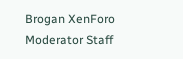Brogan XenForo Moderator Staff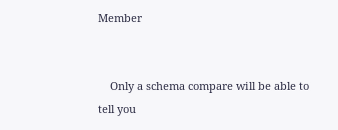Member


    Only a schema compare will be able to tell you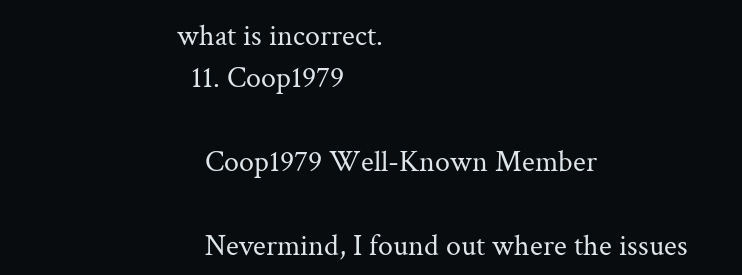what is incorrect.
  11. Coop1979

    Coop1979 Well-Known Member

    Nevermind, I found out where the issues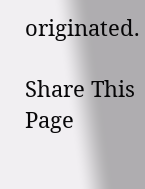originated.

Share This Page